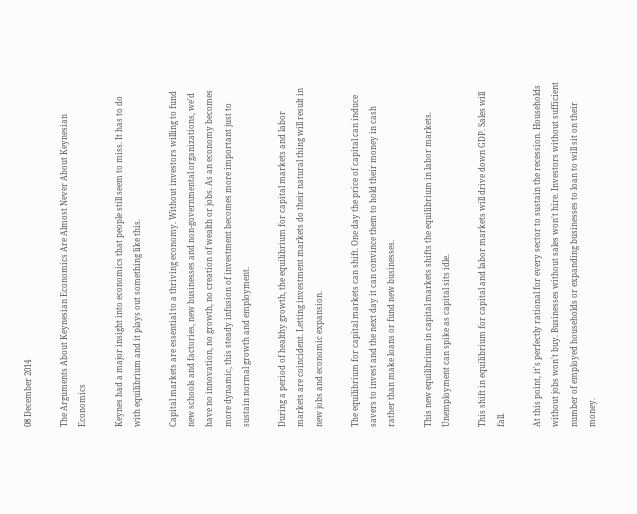08 December 2014

The Arguments About Keynesian Economics Are Almost Never About Keynesian Economics

Keynes had a major insight into economics that people still seem to miss. It has to do with equilibrium and it plays out something like this.

Capital markets are essential to a thriving economy. Without investors willing to fund new schools and factories, new businesses and non-governmental organizations, we'd have no innovation, no growth, no creation of wealth or jobs. As an economy becomes more dynamic, this steady infusion of investment becomes more important just to sustain normal growth and employment.

During a period of healthy growth, the equilibrium for capital markets and labor markets are coincident. Letting investment markets do their natural thing will result in new jobs and economic expansion.

The equilibrium for capital markets can shift. One day the price of capital can induce savers to invest and the next day it can convince them to hold their money in cash rather than make loans or fund new businesses.

This new equilibrium in capital markets shifts the equilibrium in labor markets. Unemployment can spike as capital sits idle.

This shift in equilibrium for capital and labor markets will drive down GDP. Sales will fall.

At this point, it's perfectly rational for every sector to sustain the recession. Households without jobs won't buy. Businesses without sales won't hire. Investors without sufficient number of employed households or expanding businesses to loan to will sit on their money.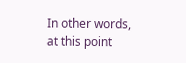In other words, at this point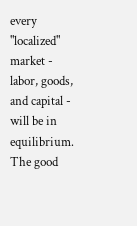every "localized" market - labor, goods, and capital - will be in equilibrium. The good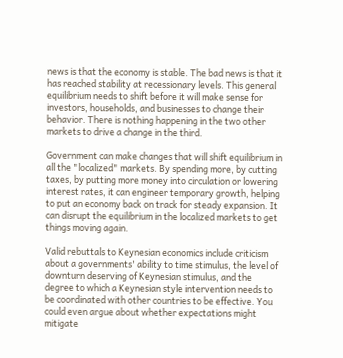news is that the economy is stable. The bad news is that it has reached stability at recessionary levels. This general equilibrium needs to shift before it will make sense for investors, households, and businesses to change their behavior. There is nothing happening in the two other markets to drive a change in the third.

Government can make changes that will shift equilibrium in all the "localized" markets. By spending more, by cutting taxes, by putting more money into circulation or lowering interest rates, it can engineer temporary growth, helping to put an economy back on track for steady expansion. It can disrupt the equilibrium in the localized markets to get things moving again.

Valid rebuttals to Keynesian economics include criticism about a governments' ability to time stimulus, the level of downturn deserving of Keynesian stimulus, and the degree to which a Keynesian style intervention needs to be coordinated with other countries to be effective. You could even argue about whether expectations might mitigate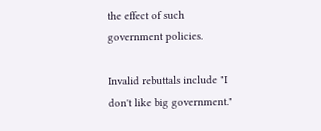the effect of such government policies.

Invalid rebuttals include "I don't like big government."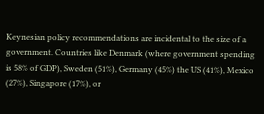Keynesian policy recommendations are incidental to the size of a government. Countries like Denmark (where government spending is 58% of GDP), Sweden (51%), Germany (45%) the US (41%), Mexico (27%), Singapore (17%), or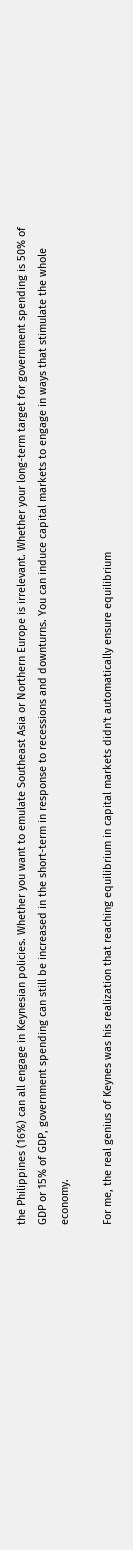the Philippines (16%) can all engage in Keynesian policies. Whether you want to emulate Southeast Asia or Northern Europe is irrelevant. Whether your long-term target for government spending is 50% of GDP or 15% of GDP, government spending can still be increased in the short-term in response to recessions and downturns. You can induce capital markets to engage in ways that stimulate the whole economy.

For me, the real genius of Keynes was his realization that reaching equilibrium in capital markets didn't automatically ensure equilibrium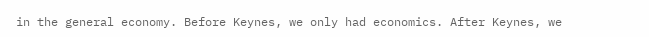in the general economy. Before Keynes, we only had economics. After Keynes, we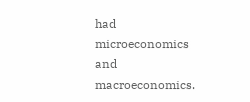had microeconomics and macroeconomics.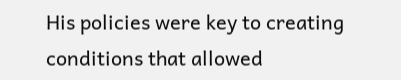His policies were key to creating conditions that allowed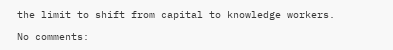the limit to shift from capital to knowledge workers.

No comments: